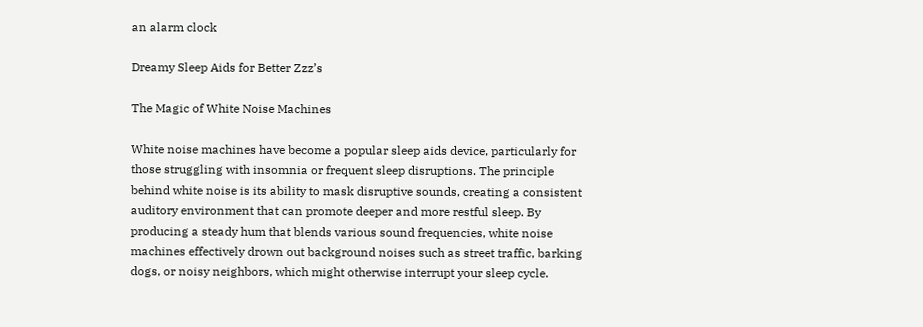an alarm clock

Dreamy Sleep Aids for Better Zzz’s

The Magic of White Noise Machines

White noise machines have become a popular sleep aids device, particularly for those struggling with insomnia or frequent sleep disruptions. The principle behind white noise is its ability to mask disruptive sounds, creating a consistent auditory environment that can promote deeper and more restful sleep. By producing a steady hum that blends various sound frequencies, white noise machines effectively drown out background noises such as street traffic, barking dogs, or noisy neighbors, which might otherwise interrupt your sleep cycle.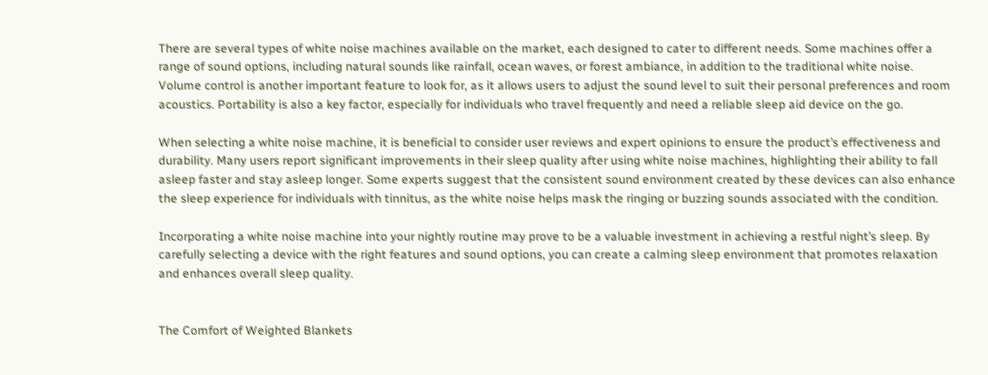There are several types of white noise machines available on the market, each designed to cater to different needs. Some machines offer a range of sound options, including natural sounds like rainfall, ocean waves, or forest ambiance, in addition to the traditional white noise. Volume control is another important feature to look for, as it allows users to adjust the sound level to suit their personal preferences and room acoustics. Portability is also a key factor, especially for individuals who travel frequently and need a reliable sleep aid device on the go.

When selecting a white noise machine, it is beneficial to consider user reviews and expert opinions to ensure the product’s effectiveness and durability. Many users report significant improvements in their sleep quality after using white noise machines, highlighting their ability to fall asleep faster and stay asleep longer. Some experts suggest that the consistent sound environment created by these devices can also enhance the sleep experience for individuals with tinnitus, as the white noise helps mask the ringing or buzzing sounds associated with the condition.

Incorporating a white noise machine into your nightly routine may prove to be a valuable investment in achieving a restful night’s sleep. By carefully selecting a device with the right features and sound options, you can create a calming sleep environment that promotes relaxation and enhances overall sleep quality.


The Comfort of Weighted Blankets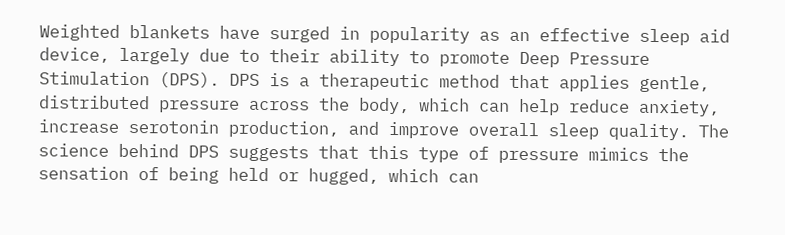Weighted blankets have surged in popularity as an effective sleep aid device, largely due to their ability to promote Deep Pressure Stimulation (DPS). DPS is a therapeutic method that applies gentle, distributed pressure across the body, which can help reduce anxiety, increase serotonin production, and improve overall sleep quality. The science behind DPS suggests that this type of pressure mimics the sensation of being held or hugged, which can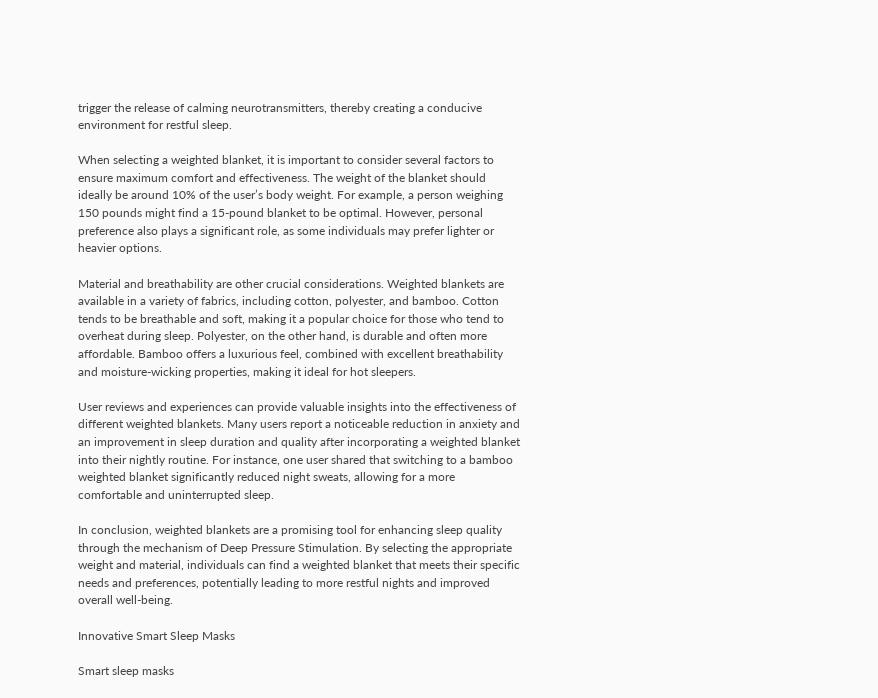trigger the release of calming neurotransmitters, thereby creating a conducive environment for restful sleep.

When selecting a weighted blanket, it is important to consider several factors to ensure maximum comfort and effectiveness. The weight of the blanket should ideally be around 10% of the user’s body weight. For example, a person weighing 150 pounds might find a 15-pound blanket to be optimal. However, personal preference also plays a significant role, as some individuals may prefer lighter or heavier options.

Material and breathability are other crucial considerations. Weighted blankets are available in a variety of fabrics, including cotton, polyester, and bamboo. Cotton tends to be breathable and soft, making it a popular choice for those who tend to overheat during sleep. Polyester, on the other hand, is durable and often more affordable. Bamboo offers a luxurious feel, combined with excellent breathability and moisture-wicking properties, making it ideal for hot sleepers.

User reviews and experiences can provide valuable insights into the effectiveness of different weighted blankets. Many users report a noticeable reduction in anxiety and an improvement in sleep duration and quality after incorporating a weighted blanket into their nightly routine. For instance, one user shared that switching to a bamboo weighted blanket significantly reduced night sweats, allowing for a more comfortable and uninterrupted sleep.

In conclusion, weighted blankets are a promising tool for enhancing sleep quality through the mechanism of Deep Pressure Stimulation. By selecting the appropriate weight and material, individuals can find a weighted blanket that meets their specific needs and preferences, potentially leading to more restful nights and improved overall well-being.

Innovative Smart Sleep Masks

Smart sleep masks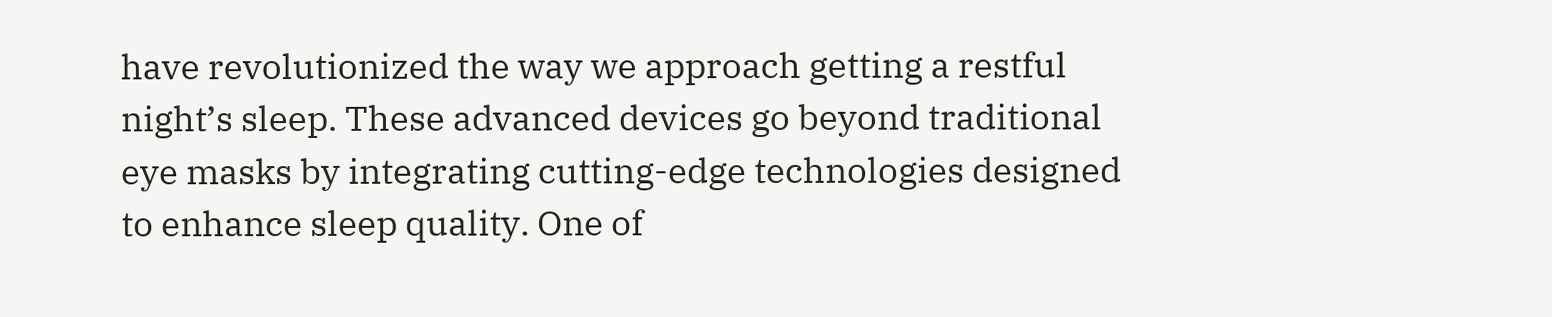have revolutionized the way we approach getting a restful night’s sleep. These advanced devices go beyond traditional eye masks by integrating cutting-edge technologies designed to enhance sleep quality. One of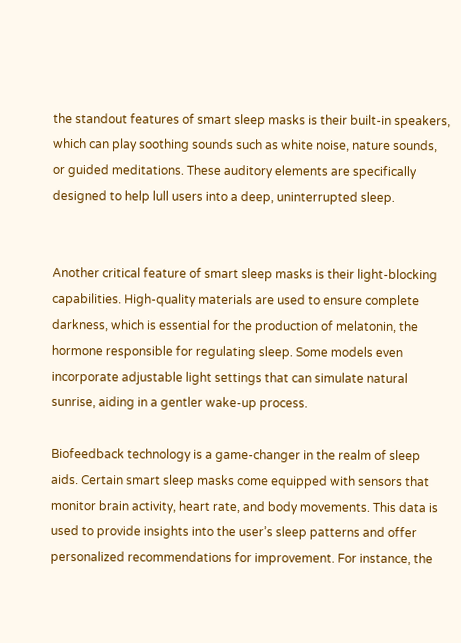the standout features of smart sleep masks is their built-in speakers, which can play soothing sounds such as white noise, nature sounds, or guided meditations. These auditory elements are specifically designed to help lull users into a deep, uninterrupted sleep.


Another critical feature of smart sleep masks is their light-blocking capabilities. High-quality materials are used to ensure complete darkness, which is essential for the production of melatonin, the hormone responsible for regulating sleep. Some models even incorporate adjustable light settings that can simulate natural sunrise, aiding in a gentler wake-up process.

Biofeedback technology is a game-changer in the realm of sleep aids. Certain smart sleep masks come equipped with sensors that monitor brain activity, heart rate, and body movements. This data is used to provide insights into the user’s sleep patterns and offer personalized recommendations for improvement. For instance, the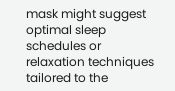mask might suggest optimal sleep schedules or relaxation techniques tailored to the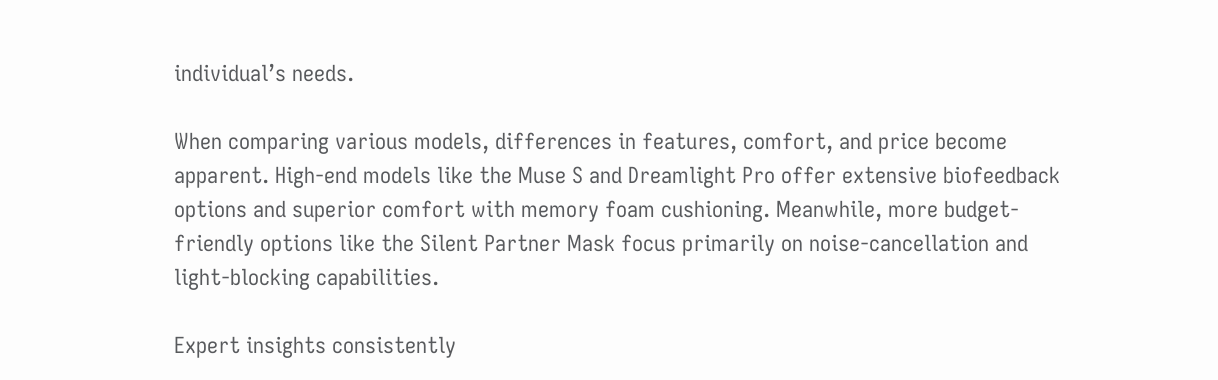individual’s needs.

When comparing various models, differences in features, comfort, and price become apparent. High-end models like the Muse S and Dreamlight Pro offer extensive biofeedback options and superior comfort with memory foam cushioning. Meanwhile, more budget-friendly options like the Silent Partner Mask focus primarily on noise-cancellation and light-blocking capabilities.

Expert insights consistently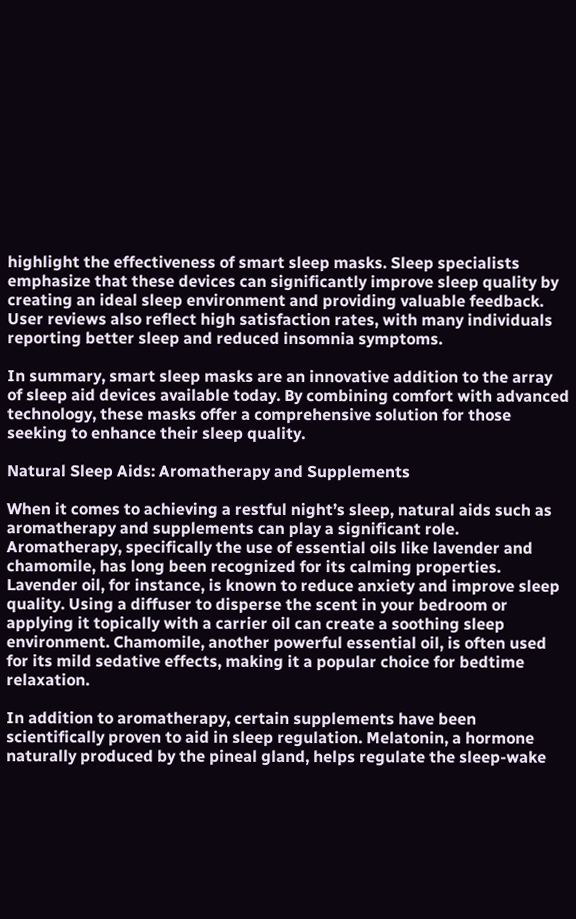highlight the effectiveness of smart sleep masks. Sleep specialists emphasize that these devices can significantly improve sleep quality by creating an ideal sleep environment and providing valuable feedback. User reviews also reflect high satisfaction rates, with many individuals reporting better sleep and reduced insomnia symptoms.

In summary, smart sleep masks are an innovative addition to the array of sleep aid devices available today. By combining comfort with advanced technology, these masks offer a comprehensive solution for those seeking to enhance their sleep quality.

Natural Sleep Aids: Aromatherapy and Supplements

When it comes to achieving a restful night’s sleep, natural aids such as aromatherapy and supplements can play a significant role. Aromatherapy, specifically the use of essential oils like lavender and chamomile, has long been recognized for its calming properties. Lavender oil, for instance, is known to reduce anxiety and improve sleep quality. Using a diffuser to disperse the scent in your bedroom or applying it topically with a carrier oil can create a soothing sleep environment. Chamomile, another powerful essential oil, is often used for its mild sedative effects, making it a popular choice for bedtime relaxation.

In addition to aromatherapy, certain supplements have been scientifically proven to aid in sleep regulation. Melatonin, a hormone naturally produced by the pineal gland, helps regulate the sleep-wake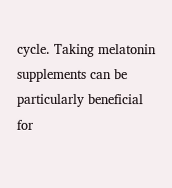cycle. Taking melatonin supplements can be particularly beneficial for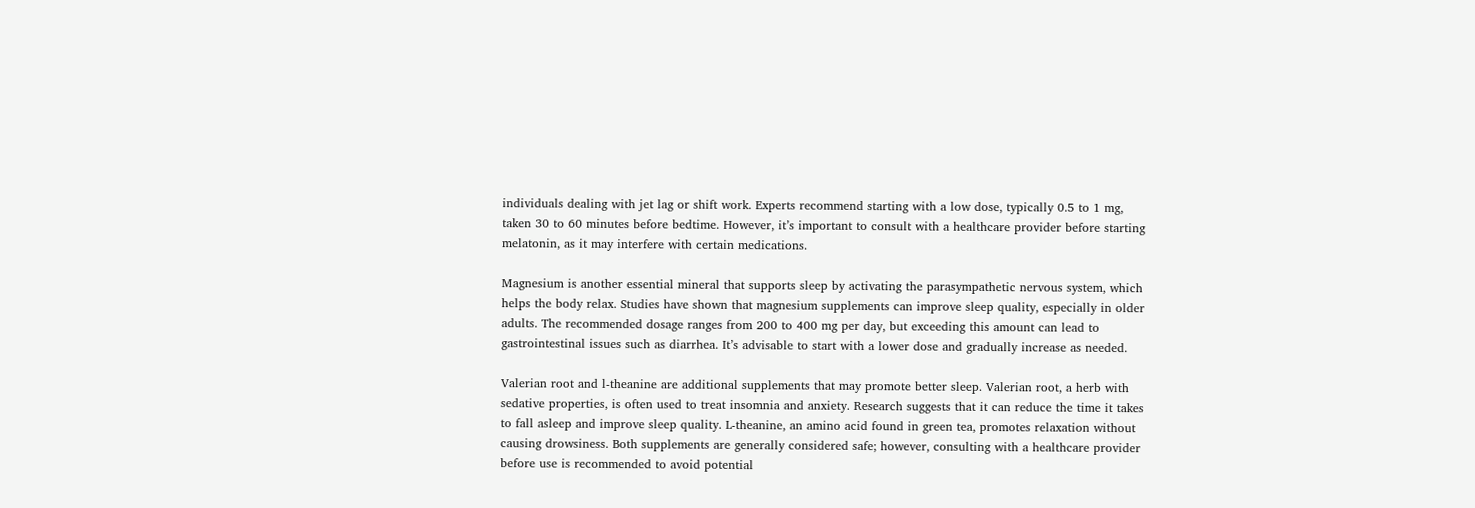individuals dealing with jet lag or shift work. Experts recommend starting with a low dose, typically 0.5 to 1 mg, taken 30 to 60 minutes before bedtime. However, it’s important to consult with a healthcare provider before starting melatonin, as it may interfere with certain medications.

Magnesium is another essential mineral that supports sleep by activating the parasympathetic nervous system, which helps the body relax. Studies have shown that magnesium supplements can improve sleep quality, especially in older adults. The recommended dosage ranges from 200 to 400 mg per day, but exceeding this amount can lead to gastrointestinal issues such as diarrhea. It’s advisable to start with a lower dose and gradually increase as needed.

Valerian root and l-theanine are additional supplements that may promote better sleep. Valerian root, a herb with sedative properties, is often used to treat insomnia and anxiety. Research suggests that it can reduce the time it takes to fall asleep and improve sleep quality. L-theanine, an amino acid found in green tea, promotes relaxation without causing drowsiness. Both supplements are generally considered safe; however, consulting with a healthcare provider before use is recommended to avoid potential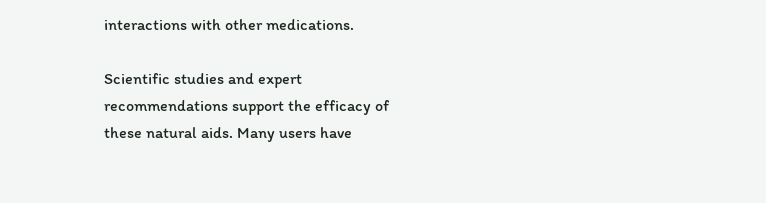interactions with other medications.

Scientific studies and expert recommendations support the efficacy of these natural aids. Many users have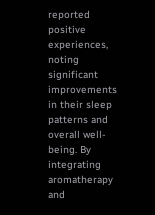reported positive experiences, noting significant improvements in their sleep patterns and overall well-being. By integrating aromatherapy and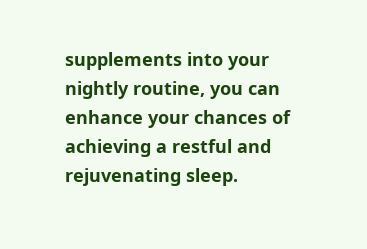supplements into your nightly routine, you can enhance your chances of achieving a restful and rejuvenating sleep.